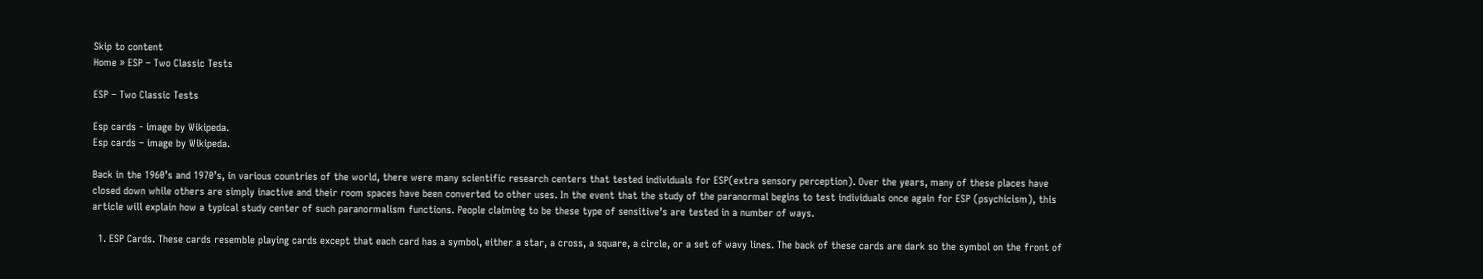Skip to content
Home » ESP – Two Classic Tests

ESP – Two Classic Tests

Esp cards - image by Wikipeda.
Esp cards – image by Wikipeda.

Back in the 1960’s and 1970’s, in various countries of the world, there were many scientific research centers that tested individuals for ESP(extra sensory perception). Over the years, many of these places have closed down while others are simply inactive and their room spaces have been converted to other uses. In the event that the study of the paranormal begins to test individuals once again for ESP (psychicism), this article will explain how a typical study center of such paranormalism functions. People claiming to be these type of sensitive’s are tested in a number of ways.

  1. ESP Cards. These cards resemble playing cards except that each card has a symbol, either a star, a cross, a square, a circle, or a set of wavy lines. The back of these cards are dark so the symbol on the front of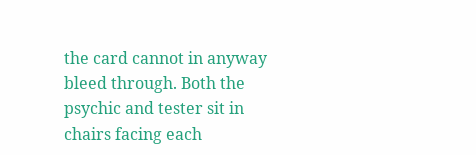the card cannot in anyway bleed through. Both the psychic and tester sit in chairs facing each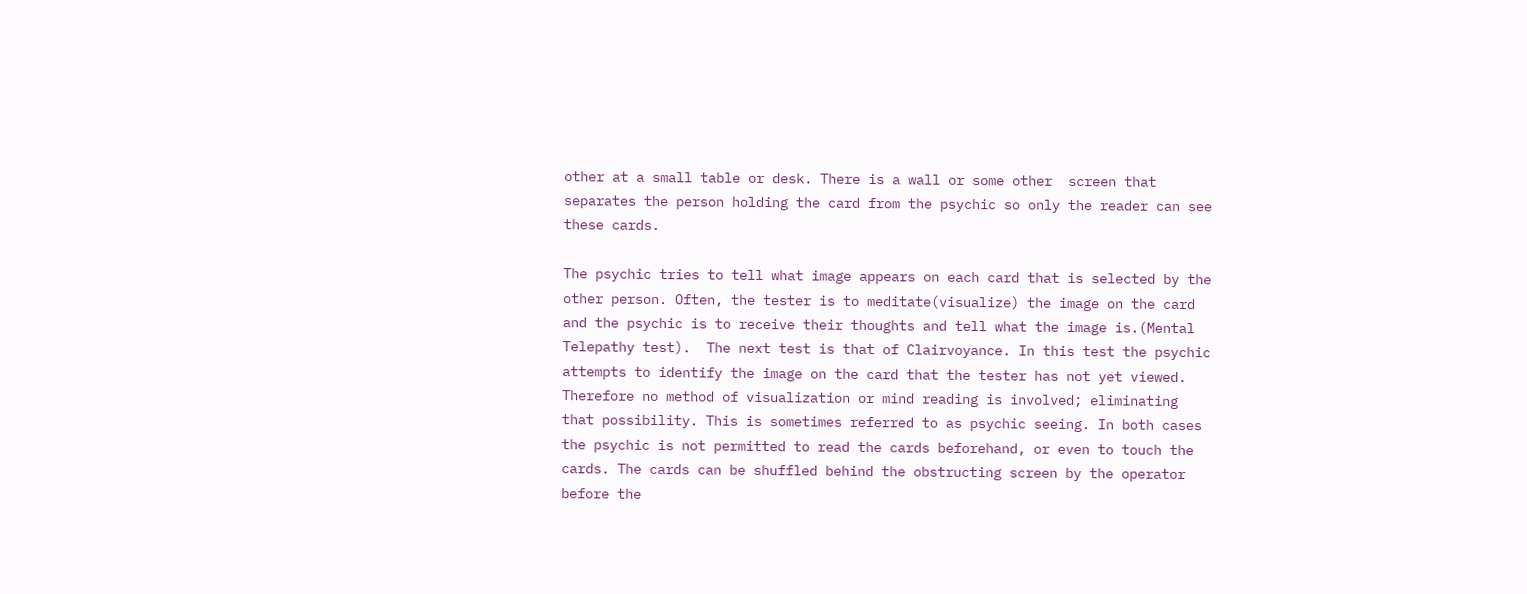other at a small table or desk. There is a wall or some other  screen that separates the person holding the card from the psychic so only the reader can see these cards.

The psychic tries to tell what image appears on each card that is selected by the other person. Often, the tester is to meditate(visualize) the image on the card and the psychic is to receive their thoughts and tell what the image is.(Mental Telepathy test).  The next test is that of Clairvoyance. In this test the psychic attempts to identify the image on the card that the tester has not yet viewed. Therefore no method of visualization or mind reading is involved; eliminating that possibility. This is sometimes referred to as psychic seeing. In both cases the psychic is not permitted to read the cards beforehand, or even to touch the cards. The cards can be shuffled behind the obstructing screen by the operator before the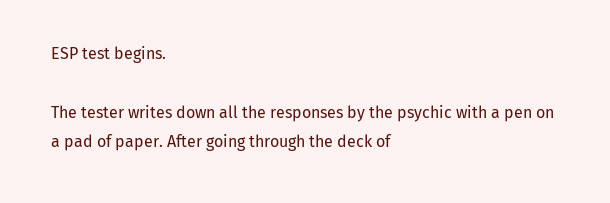ESP test begins.

The tester writes down all the responses by the psychic with a pen on a pad of paper. After going through the deck of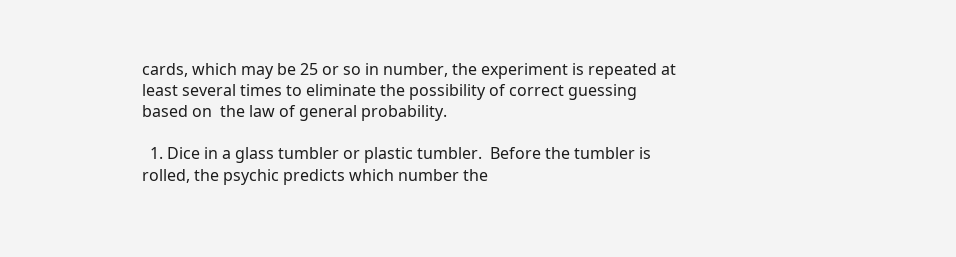cards, which may be 25 or so in number, the experiment is repeated at least several times to eliminate the possibility of correct guessing based on  the law of general probability.

  1. Dice in a glass tumbler or plastic tumbler.  Before the tumbler is rolled, the psychic predicts which number the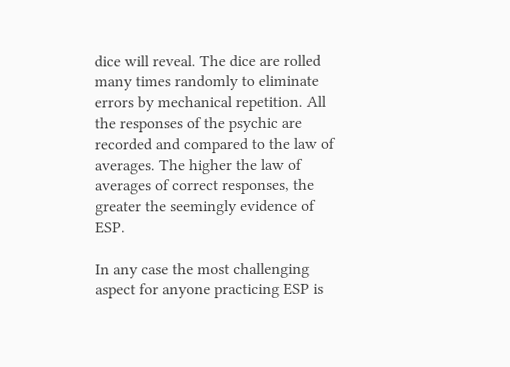dice will reveal. The dice are rolled many times randomly to eliminate errors by mechanical repetition. All the responses of the psychic are recorded and compared to the law of averages. The higher the law of averages of correct responses, the greater the seemingly evidence of ESP.

In any case the most challenging aspect for anyone practicing ESP is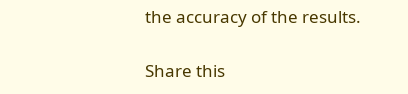the accuracy of the results.

Share this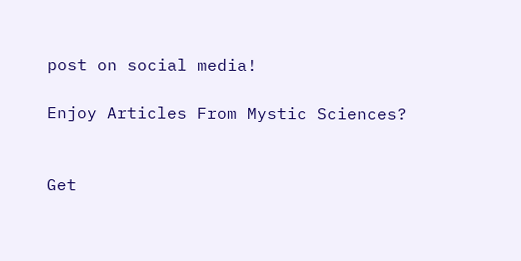post on social media!

Enjoy Articles From Mystic Sciences?


Get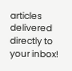articles delivered directly to your inbox!